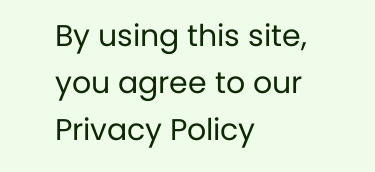By using this site, you agree to our Privacy Policy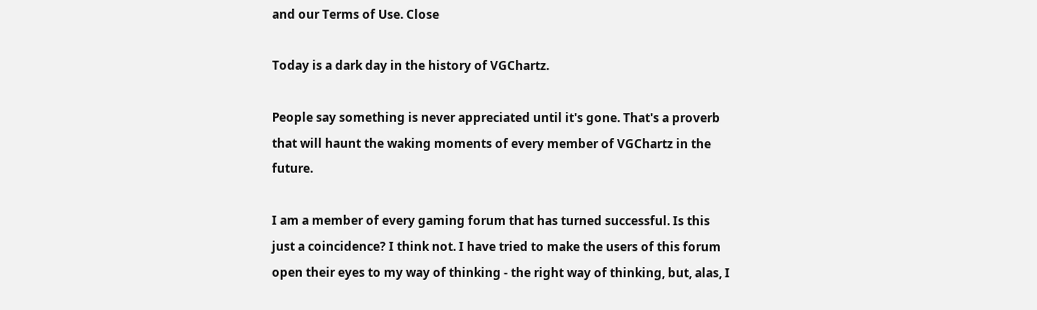and our Terms of Use. Close

Today is a dark day in the history of VGChartz.

People say something is never appreciated until it's gone. That's a proverb that will haunt the waking moments of every member of VGChartz in the future.

I am a member of every gaming forum that has turned successful. Is this just a coincidence? I think not. I have tried to make the users of this forum open their eyes to my way of thinking - the right way of thinking, but, alas, I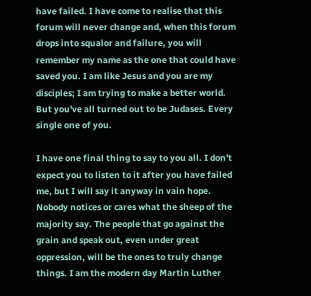have failed. I have come to realise that this forum will never change and, when this forum drops into squalor and failure, you will remember my name as the one that could have saved you. I am like Jesus and you are my disciples; I am trying to make a better world. But you've all turned out to be Judases. Every single one of you.

I have one final thing to say to you all. I don't expect you to listen to it after you have failed me, but I will say it anyway in vain hope. Nobody notices or cares what the sheep of the majority say. The people that go against the grain and speak out, even under great oppression, will be the ones to truly change things. I am the modern day Martin Luther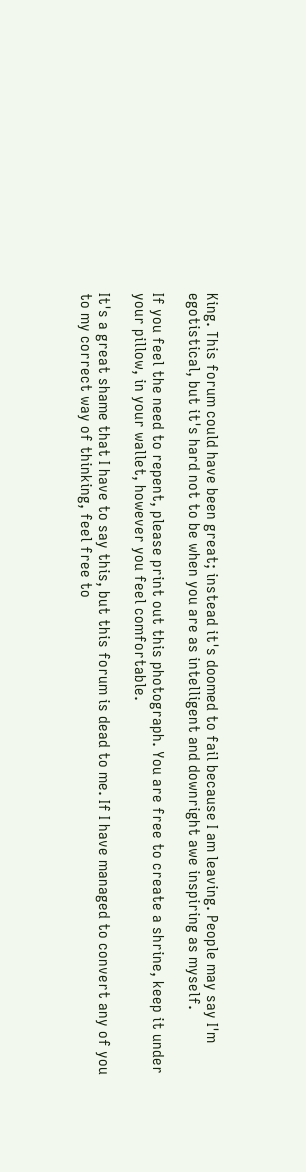King. This forum could have been great; instead it's doomed to fail because I am leaving. People may say I'm egotistical, but it's hard not to be when you are as intelligent and downright awe inspiring as myself.

If you feel the need to repent, please print out this photograph. You are free to create a shrine, keep it under your pillow, in your wallet, however you feel comfortable.

It's a great shame that I have to say this, but this forum is dead to me. If I have managed to convert any of you to my correct way of thinking, feel free to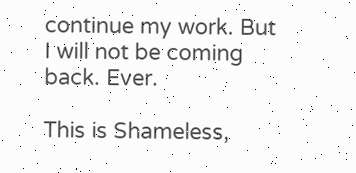continue my work. But I will not be coming back. Ever.

This is Shameless,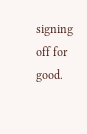signing off for good.